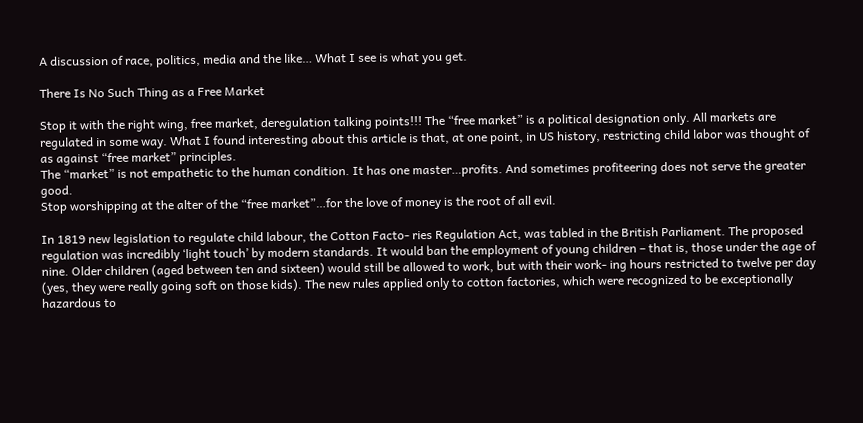A discussion of race, politics, media and the like… What I see is what you get.

There Is No Such Thing as a Free Market

Stop it with the right wing, free market, deregulation talking points!!! The “free market” is a political designation only. All markets are regulated in some way. What I found interesting about this article is that, at one point, in US history, restricting child labor was thought of as against “free market” principles.
The “market” is not empathetic to the human condition. It has one master…profits. And sometimes profiteering does not serve the greater good.
Stop worshipping at the alter of the “free market”…for the love of money is the root of all evil.

In 1819 new legislation to regulate child labour, the Cotton Facto- ries Regulation Act, was tabled in the British Parliament. The proposed regulation was incredibly ‘light touch’ by modern standards. It would ban the employment of young children – that is, those under the age of nine. Older children (aged between ten and sixteen) would still be allowed to work, but with their work- ing hours restricted to twelve per day (yes, they were really going soft on those kids). The new rules applied only to cotton factories, which were recognized to be exceptionally hazardous to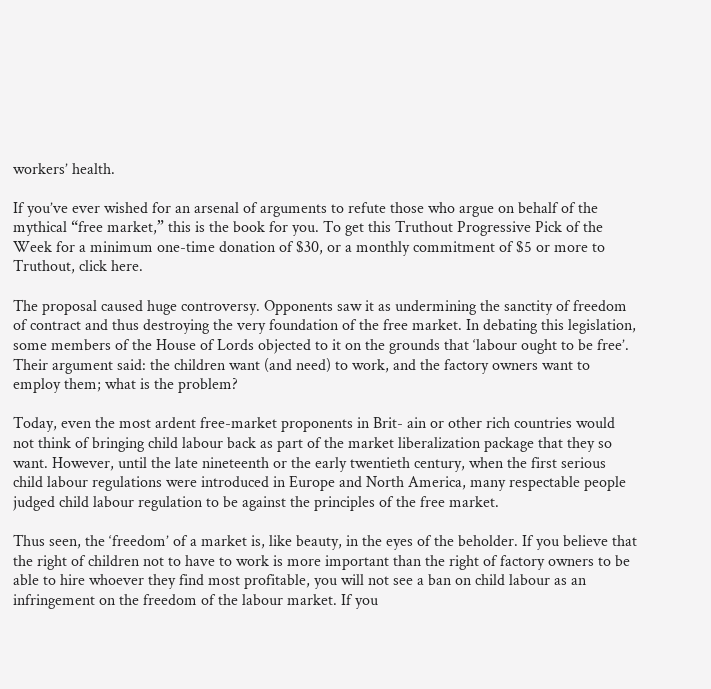workers’ health.

If you’ve ever wished for an arsenal of arguments to refute those who argue on behalf of the mythical “free market,” this is the book for you. To get this Truthout Progressive Pick of the Week for a minimum one-time donation of $30, or a monthly commitment of $5 or more to Truthout, click here.

The proposal caused huge controversy. Opponents saw it as undermining the sanctity of freedom of contract and thus destroying the very foundation of the free market. In debating this legislation, some members of the House of Lords objected to it on the grounds that ‘labour ought to be free’. Their argument said: the children want (and need) to work, and the factory owners want to employ them; what is the problem?

Today, even the most ardent free-market proponents in Brit- ain or other rich countries would not think of bringing child labour back as part of the market liberalization package that they so want. However, until the late nineteenth or the early twentieth century, when the first serious child labour regulations were introduced in Europe and North America, many respectable people judged child labour regulation to be against the principles of the free market.

Thus seen, the ‘freedom’ of a market is, like beauty, in the eyes of the beholder. If you believe that the right of children not to have to work is more important than the right of factory owners to be able to hire whoever they find most profitable, you will not see a ban on child labour as an infringement on the freedom of the labour market. If you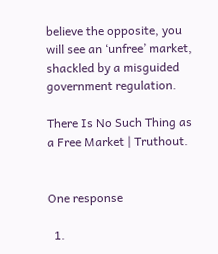believe the opposite, you will see an ‘unfree’ market, shackled by a misguided government regulation.

There Is No Such Thing as a Free Market | Truthout.


One response

  1.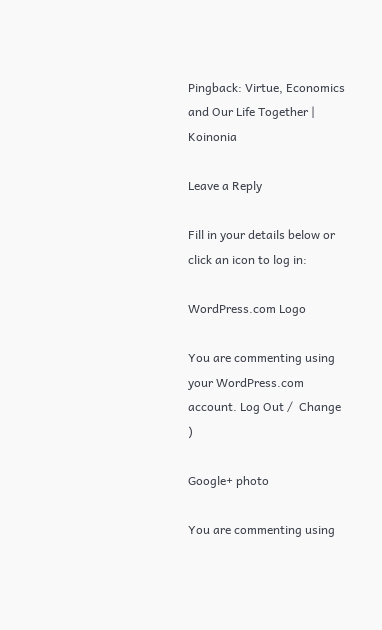Pingback: Virtue, Economics and Our Life Together | Koinonia

Leave a Reply

Fill in your details below or click an icon to log in:

WordPress.com Logo

You are commenting using your WordPress.com account. Log Out /  Change )

Google+ photo

You are commenting using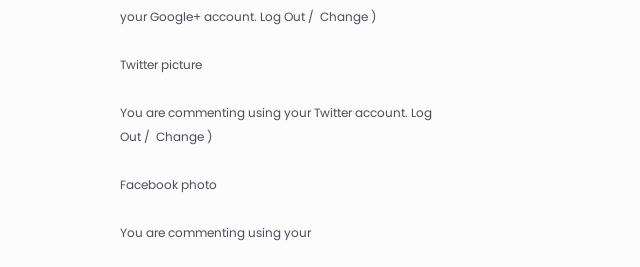your Google+ account. Log Out /  Change )

Twitter picture

You are commenting using your Twitter account. Log Out /  Change )

Facebook photo

You are commenting using your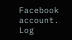Facebook account. Log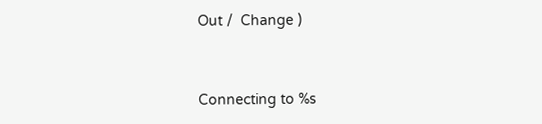Out /  Change )


Connecting to %s